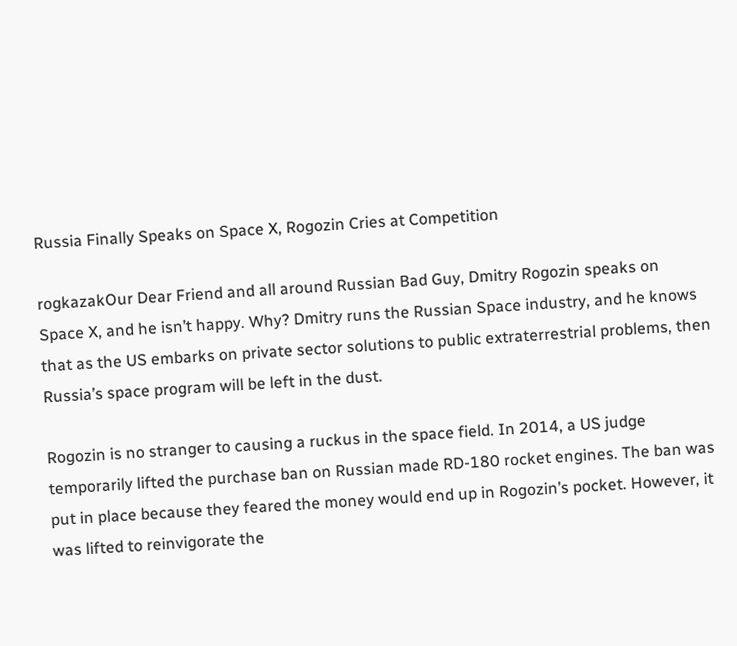Russia Finally Speaks on Space X, Rogozin Cries at Competition

rogkazakOur Dear Friend and all around Russian Bad Guy, Dmitry Rogozin speaks on Space X, and he isn’t happy. Why? Dmitry runs the Russian Space industry, and he knows that as the US embarks on private sector solutions to public extraterrestrial problems, then Russia’s space program will be left in the dust.

Rogozin is no stranger to causing a ruckus in the space field. In 2014, a US judge temporarily lifted the purchase ban on Russian made RD-180 rocket engines. The ban was put in place because they feared the money would end up in Rogozin’s pocket. However, it was lifted to reinvigorate the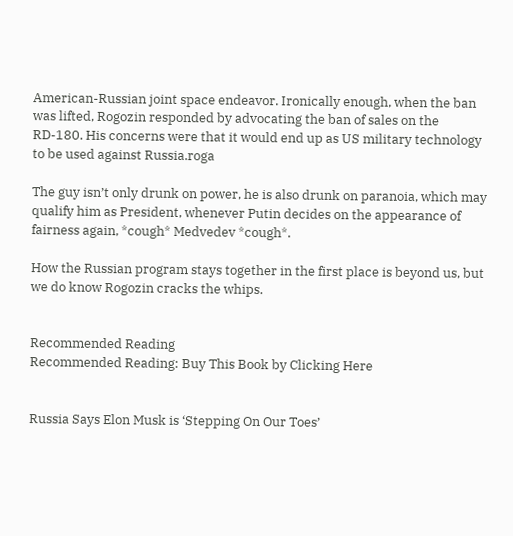American-Russian joint space endeavor. Ironically enough, when the ban was lifted, Rogozin responded by advocating the ban of sales on the RD-180. His concerns were that it would end up as US military technology to be used against Russia.roga

The guy isn’t only drunk on power, he is also drunk on paranoia, which may qualify him as President, whenever Putin decides on the appearance of fairness again, *cough* Medvedev *cough*.

How the Russian program stays together in the first place is beyond us, but we do know Rogozin cracks the whips.


Recommended Reading
Recommended Reading: Buy This Book by Clicking Here


Russia Says Elon Musk is ‘Stepping On Our Toes’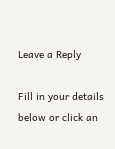Leave a Reply

Fill in your details below or click an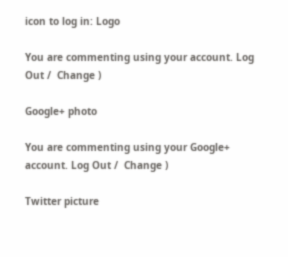icon to log in: Logo

You are commenting using your account. Log Out /  Change )

Google+ photo

You are commenting using your Google+ account. Log Out /  Change )

Twitter picture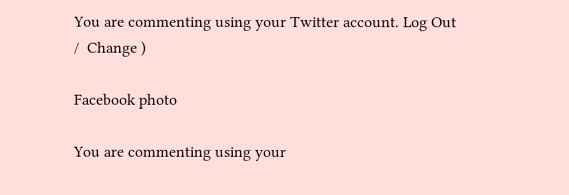You are commenting using your Twitter account. Log Out /  Change )

Facebook photo

You are commenting using your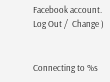Facebook account. Log Out /  Change )


Connecting to %s